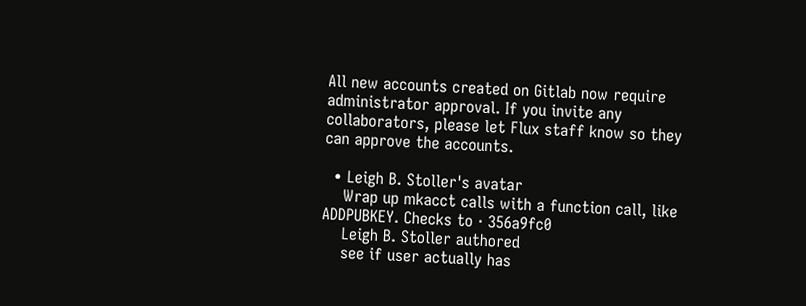All new accounts created on Gitlab now require administrator approval. If you invite any collaborators, please let Flux staff know so they can approve the accounts.

  • Leigh B. Stoller's avatar
    Wrap up mkacct calls with a function call, like ADDPUBKEY. Checks to · 356a9fc0
    Leigh B. Stoller authored
    see if user actually has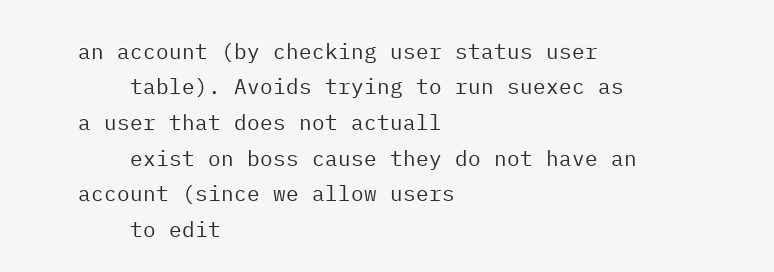an account (by checking user status user
    table). Avoids trying to run suexec as a user that does not actuall
    exist on boss cause they do not have an account (since we allow users
    to edit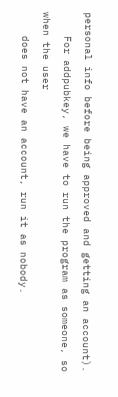personal info before being approved and getting an account).
    For addpubkey, we have to run the program as someone, so when the user
    does not have an account, run it as nobody.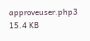approveuser.php3 15.4 KB